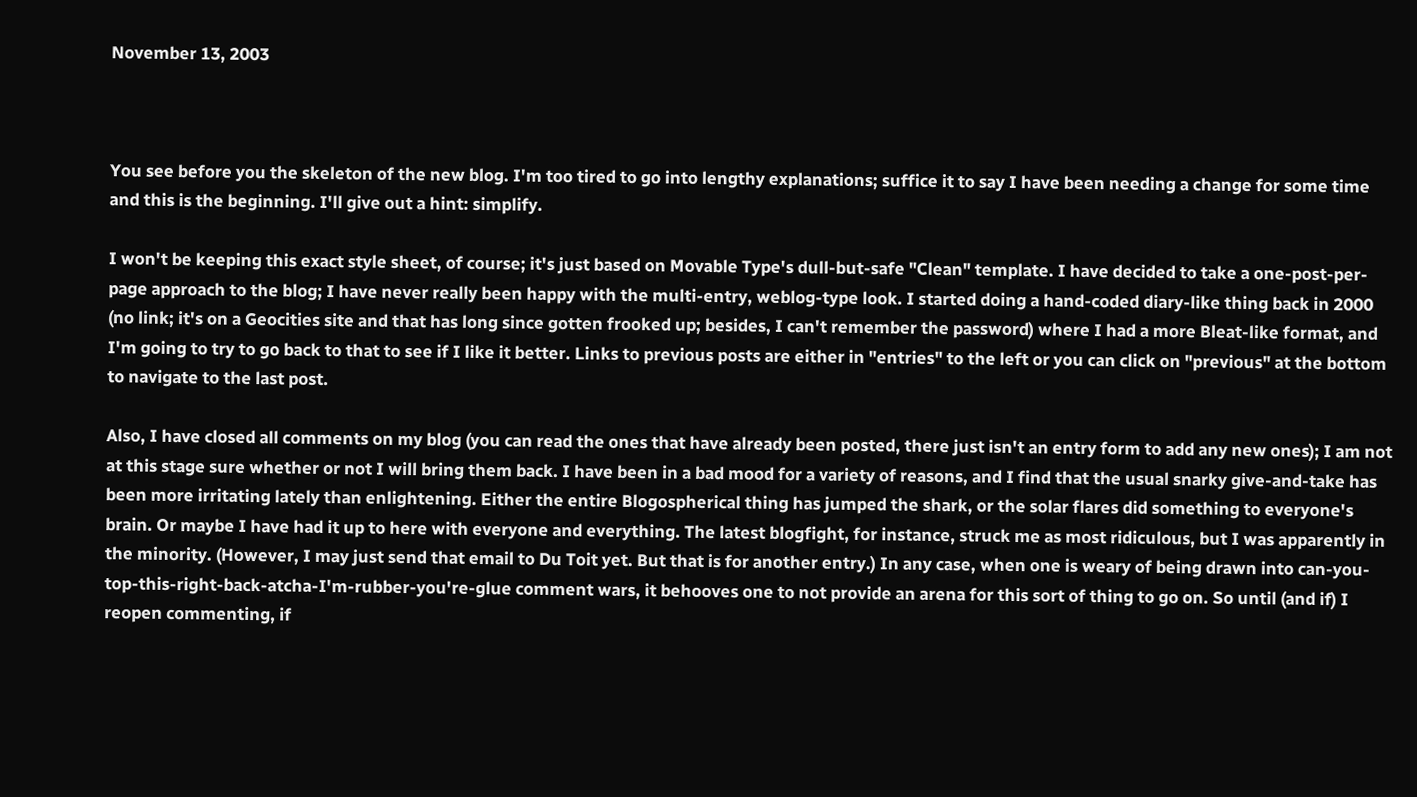November 13, 2003



You see before you the skeleton of the new blog. I'm too tired to go into lengthy explanations; suffice it to say I have been needing a change for some time and this is the beginning. I'll give out a hint: simplify.

I won't be keeping this exact style sheet, of course; it's just based on Movable Type's dull-but-safe "Clean" template. I have decided to take a one-post-per-page approach to the blog; I have never really been happy with the multi-entry, weblog-type look. I started doing a hand-coded diary-like thing back in 2000 (no link; it's on a Geocities site and that has long since gotten frooked up; besides, I can't remember the password) where I had a more Bleat-like format, and I'm going to try to go back to that to see if I like it better. Links to previous posts are either in "entries" to the left or you can click on "previous" at the bottom to navigate to the last post.

Also, I have closed all comments on my blog (you can read the ones that have already been posted, there just isn't an entry form to add any new ones); I am not at this stage sure whether or not I will bring them back. I have been in a bad mood for a variety of reasons, and I find that the usual snarky give-and-take has been more irritating lately than enlightening. Either the entire Blogospherical thing has jumped the shark, or the solar flares did something to everyone's brain. Or maybe I have had it up to here with everyone and everything. The latest blogfight, for instance, struck me as most ridiculous, but I was apparently in the minority. (However, I may just send that email to Du Toit yet. But that is for another entry.) In any case, when one is weary of being drawn into can-you-top-this-right-back-atcha-I'm-rubber-you're-glue comment wars, it behooves one to not provide an arena for this sort of thing to go on. So until (and if) I reopen commenting, if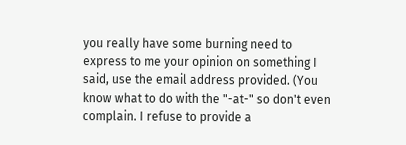you really have some burning need to express to me your opinion on something I said, use the email address provided. (You know what to do with the "-at-" so don't even complain. I refuse to provide a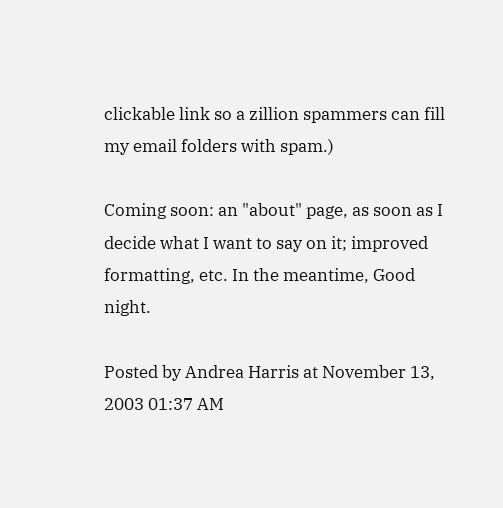clickable link so a zillion spammers can fill my email folders with spam.)

Coming soon: an "about" page, as soon as I decide what I want to say on it; improved formatting, etc. In the meantime, Good night.

Posted by Andrea Harris at November 13, 2003 01:37 AM